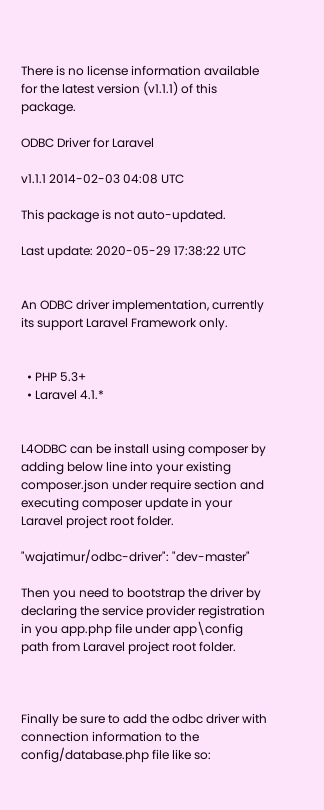There is no license information available for the latest version (v1.1.1) of this package.

ODBC Driver for Laravel

v1.1.1 2014-02-03 04:08 UTC

This package is not auto-updated.

Last update: 2020-05-29 17:38:22 UTC


An ODBC driver implementation, currently its support Laravel Framework only.


  • PHP 5.3+
  • Laravel 4.1.*


L4ODBC can be install using composer by adding below line into your existing composer.json under require section and executing composer update in your Laravel project root folder.

"wajatimur/odbc-driver": "dev-master"

Then you need to bootstrap the driver by declaring the service provider registration in you app.php file under app\config path from Laravel project root folder.



Finally be sure to add the odbc driver with connection information to the config/database.php file like so: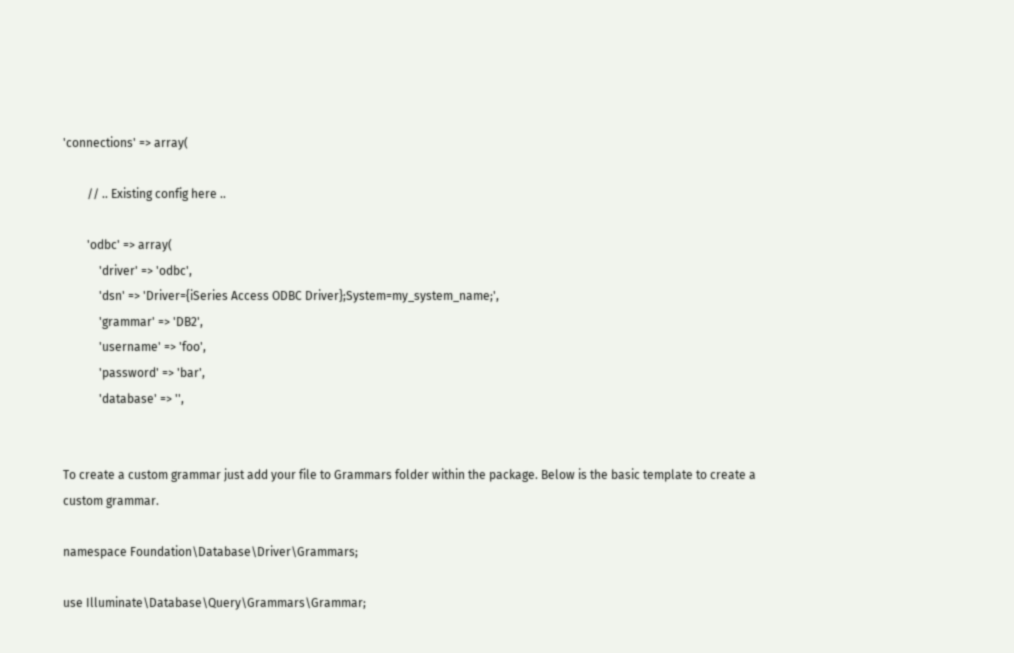'connections' => array(

        // .. Existing config here ..

        'odbc' => array(
            'driver' => 'odbc',
            'dsn' => 'Driver={iSeries Access ODBC Driver};System=my_system_name;',
            'grammar' => 'DB2',
            'username' => 'foo',
            'password' => 'bar',
            'database' => '',


To create a custom grammar just add your file to Grammars folder within the package. Below is the basic template to create a custom grammar.

namespace Foundation\Database\Driver\Grammars;

use Illuminate\Database\Query\Grammars\Grammar;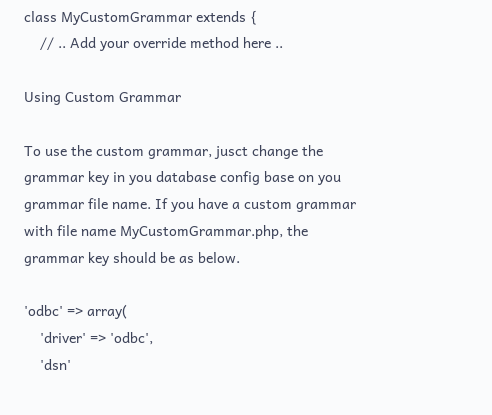class MyCustomGrammar extends {
    // .. Add your override method here ..

Using Custom Grammar

To use the custom grammar, jusct change the grammar key in you database config base on you grammar file name. If you have a custom grammar with file name MyCustomGrammar.php, the grammar key should be as below.

'odbc' => array(
    'driver' => 'odbc',
    'dsn'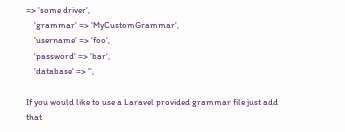=> 'some driver',
    'grammar' => 'MyCustomGrammar',
    'username' => 'foo',
    'password' => 'bar',
    'database' => '',

If you would like to use a Laravel provided grammar file just add that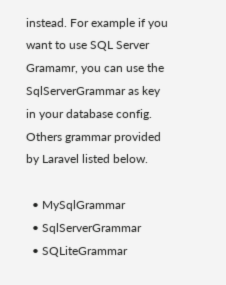instead. For example if you want to use SQL Server Gramamr, you can use the SqlServerGrammar as key in your database config. Others grammar provided by Laravel listed below.

  • MySqlGrammar
  • SqlServerGrammar
  • SQLiteGrammar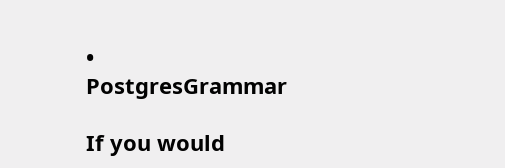• PostgresGrammar

If you would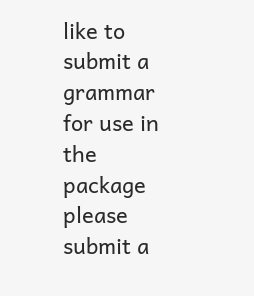like to submit a grammar for use in the package please submit a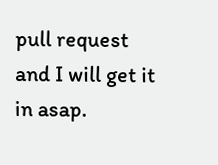pull request and I will get it in asap.